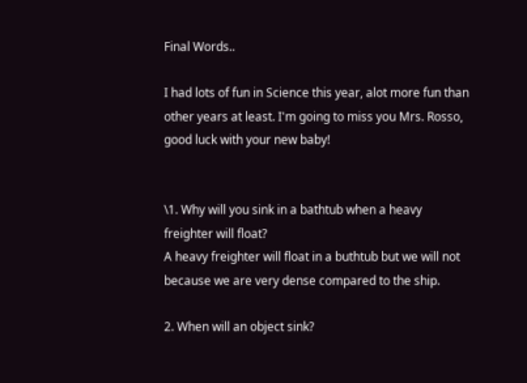Final Words..

I had lots of fun in Science this year, alot more fun than other years at least. I'm going to miss you Mrs. Rosso, good luck with your new baby!


\1. Why will you sink in a bathtub when a heavy freighter will float?
A heavy freighter will float in a buthtub but we will not because we are very dense compared to the ship.

2. When will an object sink?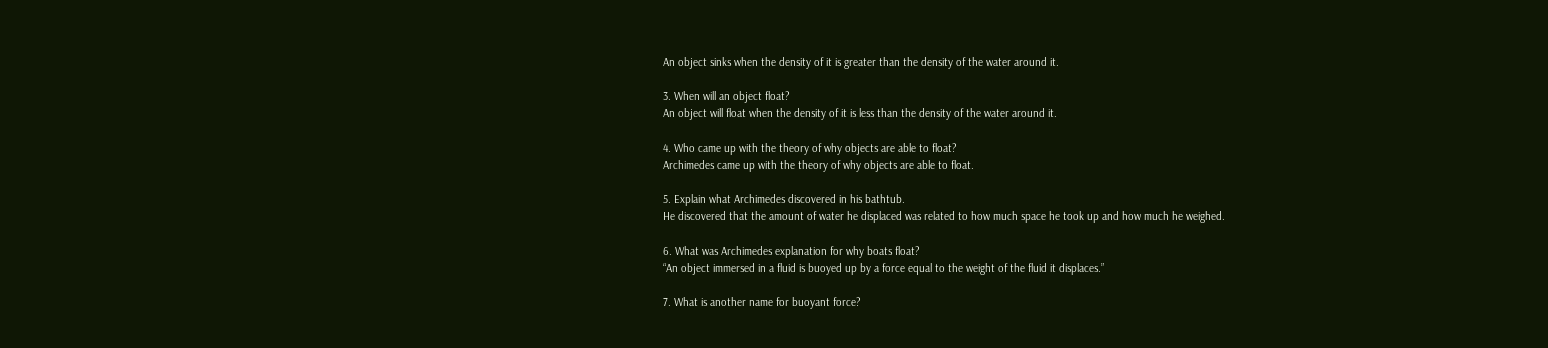An object sinks when the density of it is greater than the density of the water around it.

3. When will an object float?
An object will float when the density of it is less than the density of the water around it.

4. Who came up with the theory of why objects are able to float?
Archimedes came up with the theory of why objects are able to float.

5. Explain what Archimedes discovered in his bathtub.
He discovered that the amount of water he displaced was related to how much space he took up and how much he weighed.

6. What was Archimedes explanation for why boats float?
“An object immersed in a fluid is buoyed up by a force equal to the weight of the fluid it displaces.”

7. What is another name for buoyant force?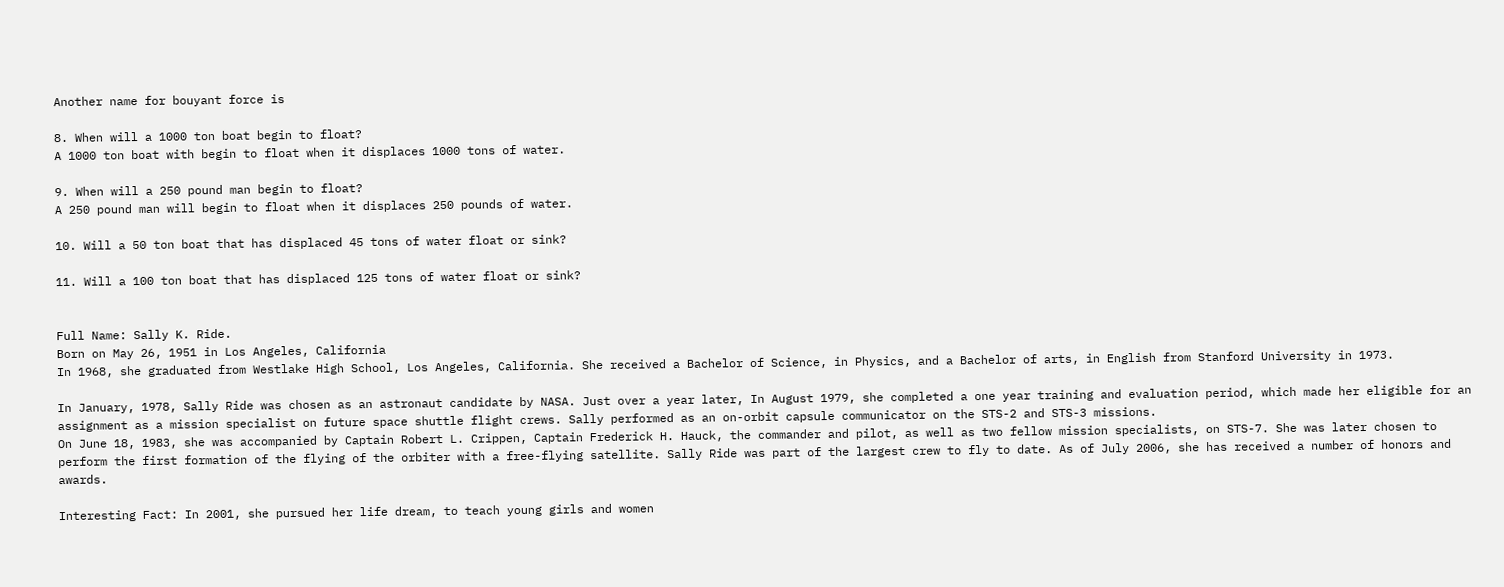Another name for bouyant force is

8. When will a 1000 ton boat begin to float?
A 1000 ton boat with begin to float when it displaces 1000 tons of water.

9. When will a 250 pound man begin to float?
A 250 pound man will begin to float when it displaces 250 pounds of water.

10. Will a 50 ton boat that has displaced 45 tons of water float or sink?

11. Will a 100 ton boat that has displaced 125 tons of water float or sink?


Full Name: Sally K. Ride.
Born on May 26, 1951 in Los Angeles, California
In 1968, she graduated from Westlake High School, Los Angeles, California. She received a Bachelor of Science, in Physics, and a Bachelor of arts, in English from Stanford University in 1973.

In January, 1978, Sally Ride was chosen as an astronaut candidate by NASA. Just over a year later, In August 1979, she completed a one year training and evaluation period, which made her eligible for an assignment as a mission specialist on future space shuttle flight crews. Sally performed as an on-orbit capsule communicator on the STS-2 and STS-3 missions.
On June 18, 1983, she was accompanied by Captain Robert L. Crippen, Captain Frederick H. Hauck, the commander and pilot, as well as two fellow mission specialists, on STS-7. She was later chosen to perform the first formation of the flying of the orbiter with a free-flying satellite. Sally Ride was part of the largest crew to fly to date. As of July 2006, she has received a number of honors and awards.

Interesting Fact: In 2001, she pursued her life dream, to teach young girls and women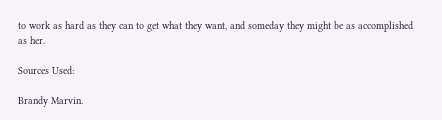to work as hard as they can to get what they want, and someday they might be as accomplished as her.

Sources Used:

Brandy Marvin.